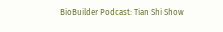BioBuilder Podcast: Tian Shi Show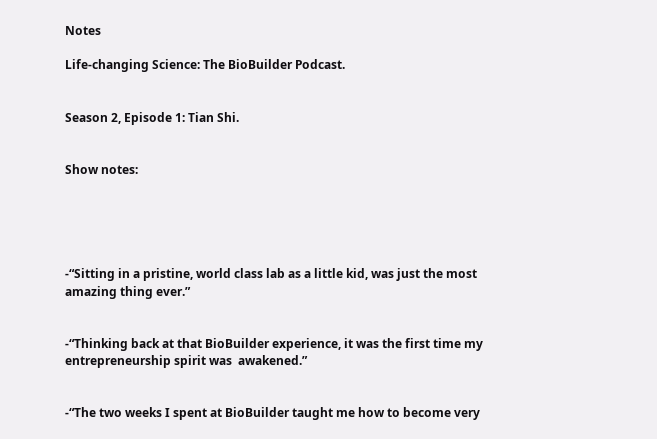Notes

Life-changing Science: The BioBuilder Podcast.


Season 2, Episode 1: Tian Shi.


Show notes:





-“Sitting in a pristine, world class lab as a little kid, was just the most amazing thing ever.”


-“Thinking back at that BioBuilder experience, it was the first time my entrepreneurship spirit was  awakened.”


-“The two weeks I spent at BioBuilder taught me how to become very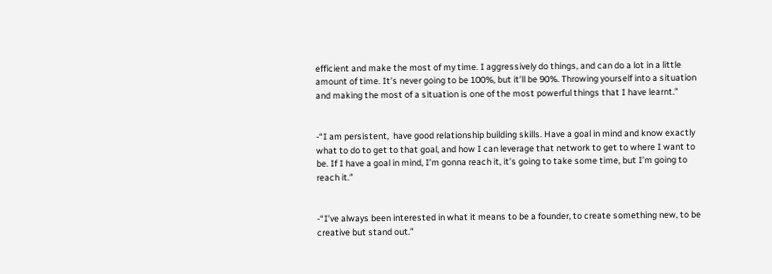efficient and make the most of my time. I aggressively do things, and can do a lot in a little amount of time. It’s never going to be 100%, but it’ll be 90%. Throwing yourself into a situation and making the most of a situation is one of the most powerful things that I have learnt.”


-“I am persistent,  have good relationship building skills. Have a goal in mind and know exactly what to do to get to that goal, and how I can leverage that network to get to where I want to be. If I have a goal in mind, I’m gonna reach it, it’s going to take some time, but I’m going to reach it.”


-“I’ve always been interested in what it means to be a founder, to create something new, to be creative but stand out.”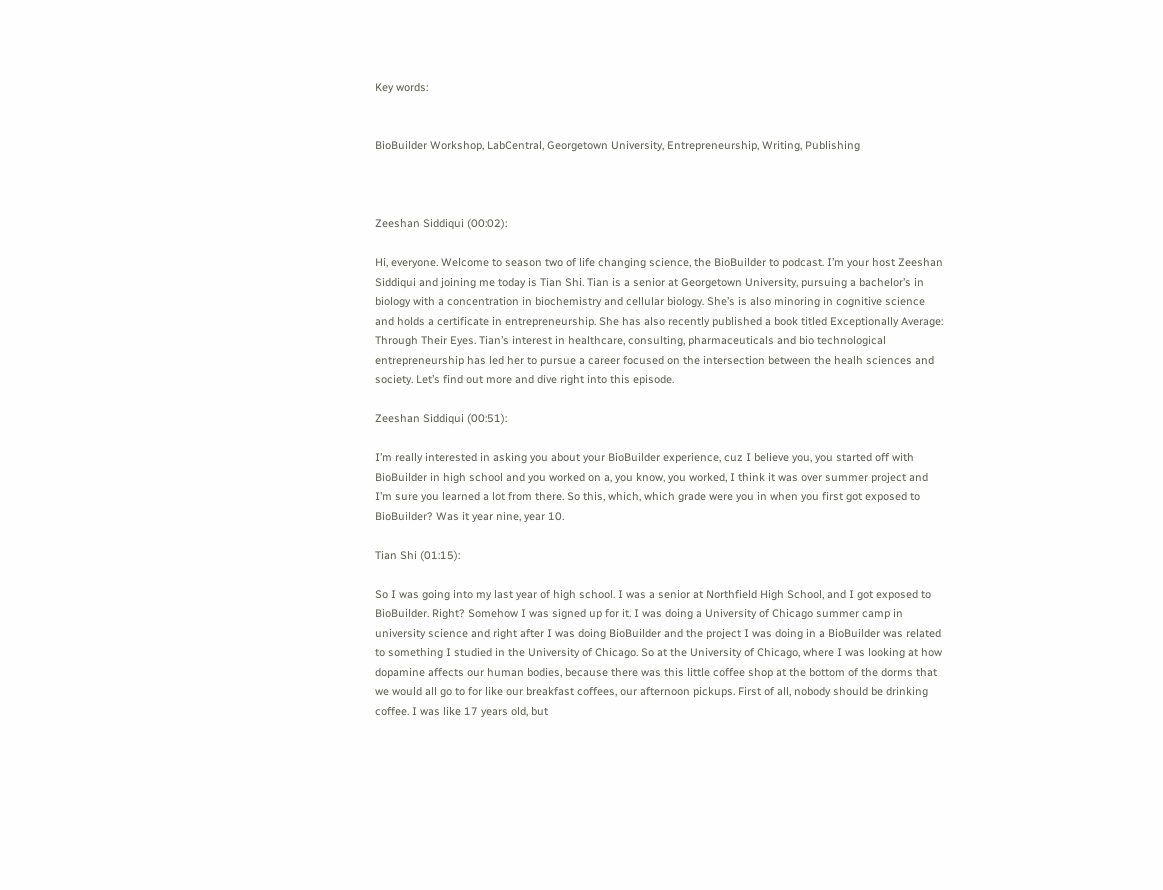Key words:


BioBuilder Workshop, LabCentral, Georgetown University, Entrepreneurship, Writing, Publishing



Zeeshan Siddiqui (00:02):

Hi, everyone. Welcome to season two of life changing science, the BioBuilder to podcast. I’m your host Zeeshan Siddiqui and joining me today is Tian Shi. Tian is a senior at Georgetown University, pursuing a bachelor’s in biology with a concentration in biochemistry and cellular biology. She’s is also minoring in cognitive science and holds a certificate in entrepreneurship. She has also recently published a book titled Exceptionally Average: Through Their Eyes. Tian’s interest in healthcare, consulting, pharmaceuticals and bio technological entrepreneurship has led her to pursue a career focused on the intersection between the healh sciences and society. Let’s find out more and dive right into this episode.

Zeeshan Siddiqui (00:51):

I’m really interested in asking you about your BioBuilder experience, cuz I believe you, you started off with BioBuilder in high school and you worked on a, you know, you worked, I think it was over summer project and I’m sure you learned a lot from there. So this, which, which grade were you in when you first got exposed to BioBuilder? Was it year nine, year 10.

Tian Shi (01:15):

So I was going into my last year of high school. I was a senior at Northfield High School, and I got exposed to BioBuilder. Right? Somehow I was signed up for it. I was doing a University of Chicago summer camp in university science and right after I was doing BioBuilder and the project I was doing in a BioBuilder was related to something I studied in the University of Chicago. So at the University of Chicago, where I was looking at how dopamine affects our human bodies, because there was this little coffee shop at the bottom of the dorms that we would all go to for like our breakfast coffees, our afternoon pickups. First of all, nobody should be drinking coffee. I was like 17 years old, but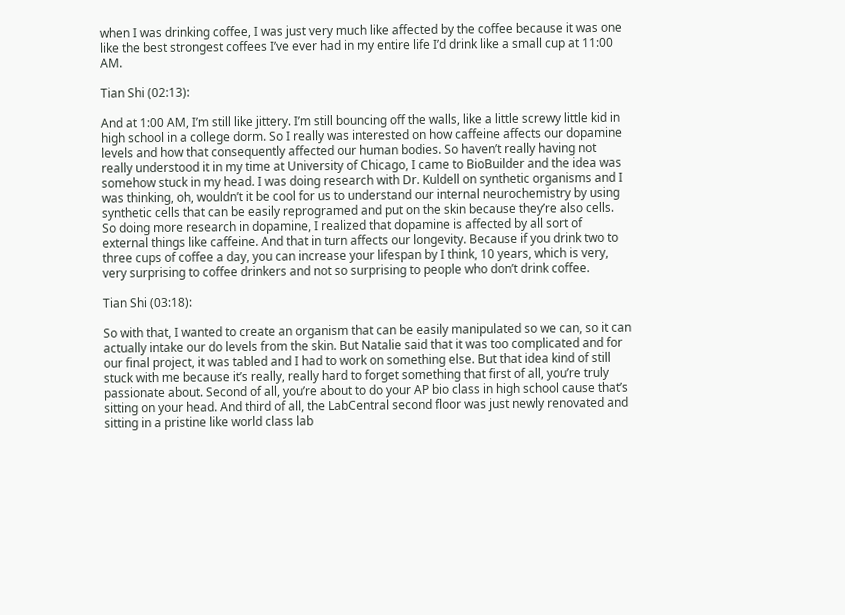when I was drinking coffee, I was just very much like affected by the coffee because it was one like the best strongest coffees I’ve ever had in my entire life I’d drink like a small cup at 11:00 AM.

Tian Shi (02:13):

And at 1:00 AM, I’m still like jittery. I’m still bouncing off the walls, like a little screwy little kid in high school in a college dorm. So I really was interested on how caffeine affects our dopamine levels and how that consequently affected our human bodies. So haven’t really having not really understood it in my time at University of Chicago, I came to BioBuilder and the idea was somehow stuck in my head. I was doing research with Dr. Kuldell on synthetic organisms and I was thinking, oh, wouldn’t it be cool for us to understand our internal neurochemistry by using synthetic cells that can be easily reprogramed and put on the skin because they’re also cells. So doing more research in dopamine, I realized that dopamine is affected by all sort of external things like caffeine. And that in turn affects our longevity. Because if you drink two to three cups of coffee a day, you can increase your lifespan by I think, 10 years, which is very, very surprising to coffee drinkers and not so surprising to people who don’t drink coffee.

Tian Shi (03:18):

So with that, I wanted to create an organism that can be easily manipulated so we can, so it can actually intake our do levels from the skin. But Natalie said that it was too complicated and for our final project, it was tabled and I had to work on something else. But that idea kind of still stuck with me because it’s really, really hard to forget something that first of all, you’re truly passionate about. Second of all, you’re about to do your AP bio class in high school cause that’s sitting on your head. And third of all, the LabCentral second floor was just newly renovated and sitting in a pristine like world class lab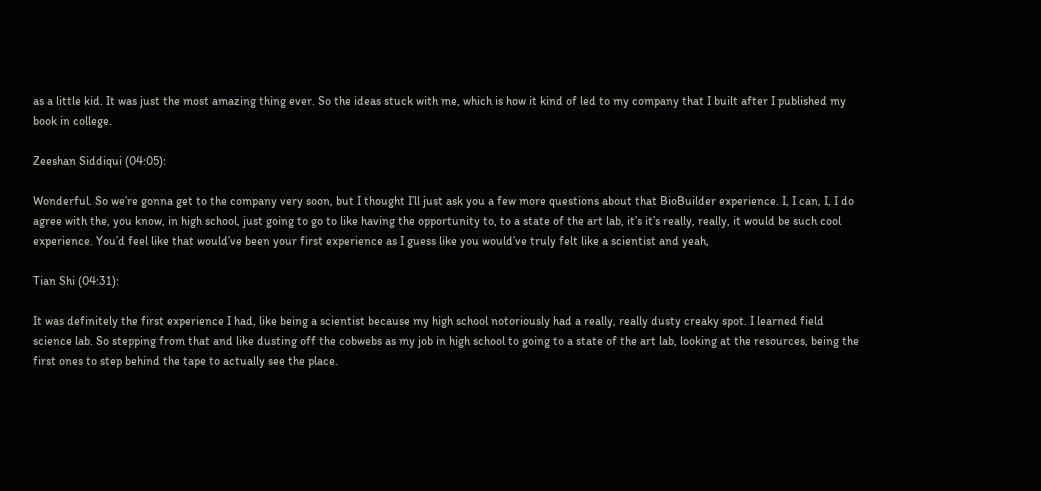as a little kid. It was just the most amazing thing ever. So the ideas stuck with me, which is how it kind of led to my company that I built after I published my book in college.

Zeeshan Siddiqui (04:05):

Wonderful. So we’re gonna get to the company very soon, but I thought I’ll just ask you a few more questions about that BioBuilder experience. I, I can, I, I do agree with the, you know, in high school, just going to go to like having the opportunity to, to a state of the art lab, it’s it’s really, really, it would be such cool experience. You’d feel like that would’ve been your first experience as I guess like you would’ve truly felt like a scientist and yeah,

Tian Shi (04:31):

It was definitely the first experience I had, like being a scientist because my high school notoriously had a really, really dusty creaky spot. I learned field science lab. So stepping from that and like dusting off the cobwebs as my job in high school to going to a state of the art lab, looking at the resources, being the first ones to step behind the tape to actually see the place.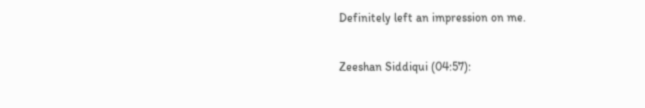Definitely left an impression on me.

Zeeshan Siddiqui (04:57):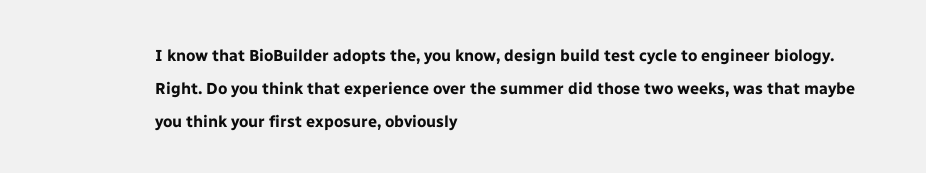I know that BioBuilder adopts the, you know, design build test cycle to engineer biology. Right. Do you think that experience over the summer did those two weeks, was that maybe you think your first exposure, obviously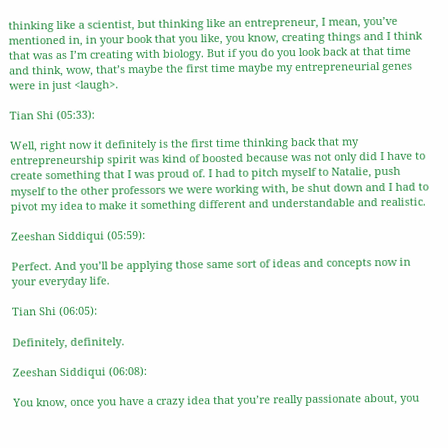thinking like a scientist, but thinking like an entrepreneur, I mean, you’ve mentioned in, in your book that you like, you know, creating things and I think that was as I’m creating with biology. But if you do you look back at that time and think, wow, that’s maybe the first time maybe my entrepreneurial genes were in just <laugh>.

Tian Shi (05:33):

Well, right now it definitely is the first time thinking back that my entrepreneurship spirit was kind of boosted because was not only did I have to create something that I was proud of. I had to pitch myself to Natalie, push myself to the other professors we were working with, be shut down and I had to pivot my idea to make it something different and understandable and realistic.

Zeeshan Siddiqui (05:59):

Perfect. And you’ll be applying those same sort of ideas and concepts now in your everyday life.

Tian Shi (06:05):

Definitely, definitely.

Zeeshan Siddiqui (06:08):

You know, once you have a crazy idea that you’re really passionate about, you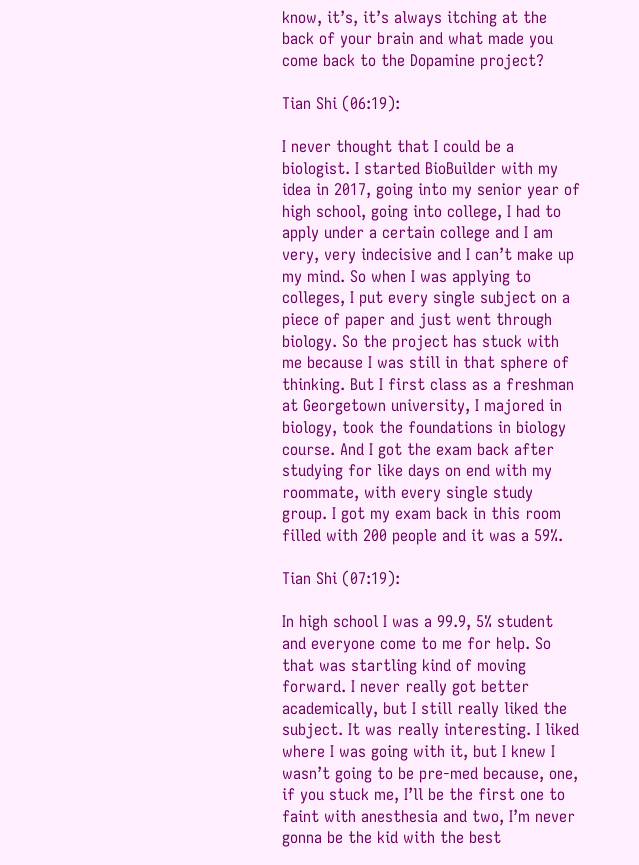know, it’s, it’s always itching at the back of your brain and what made you come back to the Dopamine project?

Tian Shi (06:19):

I never thought that I could be a biologist. I started BioBuilder with my idea in 2017, going into my senior year of high school, going into college, I had to apply under a certain college and I am very, very indecisive and I can’t make up my mind. So when I was applying to colleges, I put every single subject on a piece of paper and just went through biology. So the project has stuck with me because I was still in that sphere of thinking. But I first class as a freshman at Georgetown university, I majored in biology, took the foundations in biology course. And I got the exam back after studying for like days on end with my roommate, with every single study group. I got my exam back in this room filled with 200 people and it was a 59%.

Tian Shi (07:19):

In high school I was a 99.9, 5% student and everyone come to me for help. So that was startling kind of moving forward. I never really got better academically, but I still really liked the subject. It was really interesting. I liked where I was going with it, but I knew I wasn’t going to be pre-med because, one, if you stuck me, I’ll be the first one to faint with anesthesia and two, I’m never gonna be the kid with the best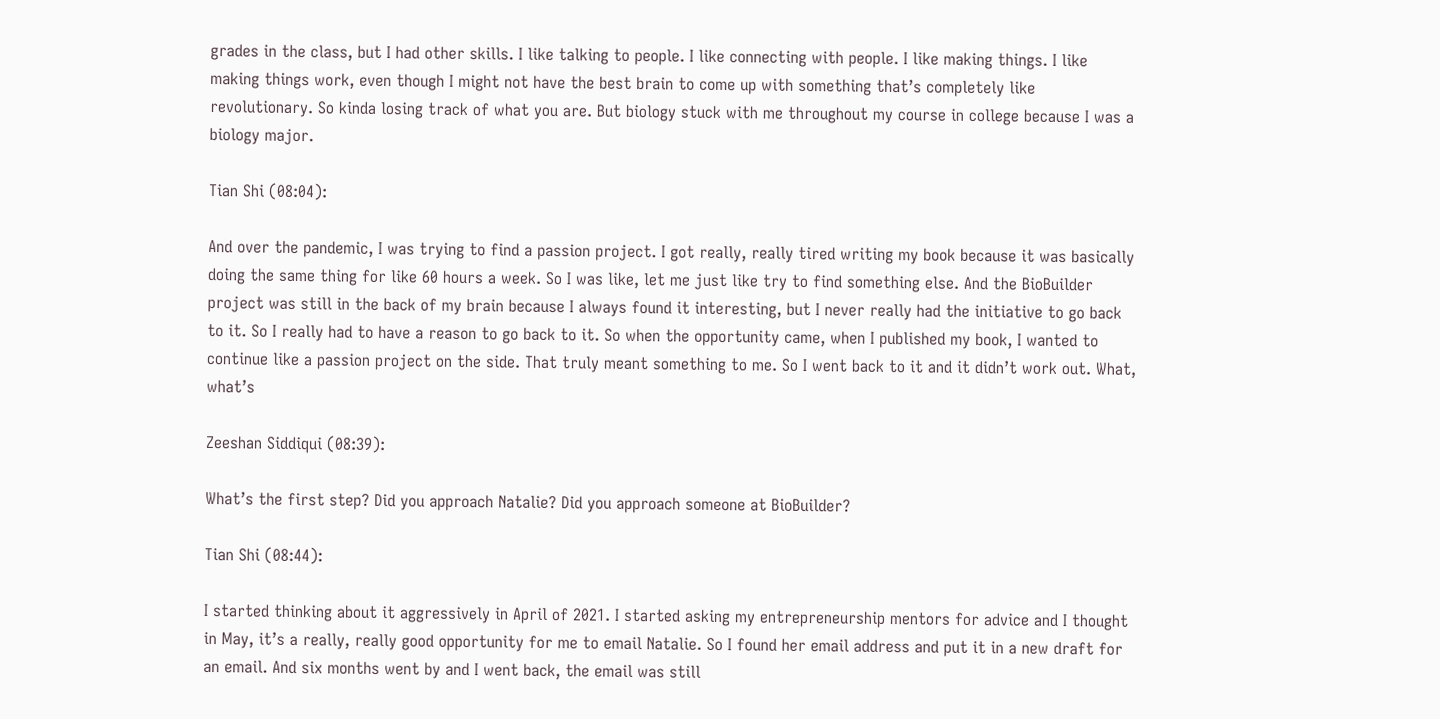grades in the class, but I had other skills. I like talking to people. I like connecting with people. I like making things. I like making things work, even though I might not have the best brain to come up with something that’s completely like revolutionary. So kinda losing track of what you are. But biology stuck with me throughout my course in college because I was a biology major.

Tian Shi (08:04):

And over the pandemic, I was trying to find a passion project. I got really, really tired writing my book because it was basically doing the same thing for like 60 hours a week. So I was like, let me just like try to find something else. And the BioBuilder project was still in the back of my brain because I always found it interesting, but I never really had the initiative to go back to it. So I really had to have a reason to go back to it. So when the opportunity came, when I published my book, I wanted to continue like a passion project on the side. That truly meant something to me. So I went back to it and it didn’t work out. What, what’s

Zeeshan Siddiqui (08:39):

What’s the first step? Did you approach Natalie? Did you approach someone at BioBuilder?

Tian Shi (08:44):

I started thinking about it aggressively in April of 2021. I started asking my entrepreneurship mentors for advice and I thought in May, it’s a really, really good opportunity for me to email Natalie. So I found her email address and put it in a new draft for an email. And six months went by and I went back, the email was still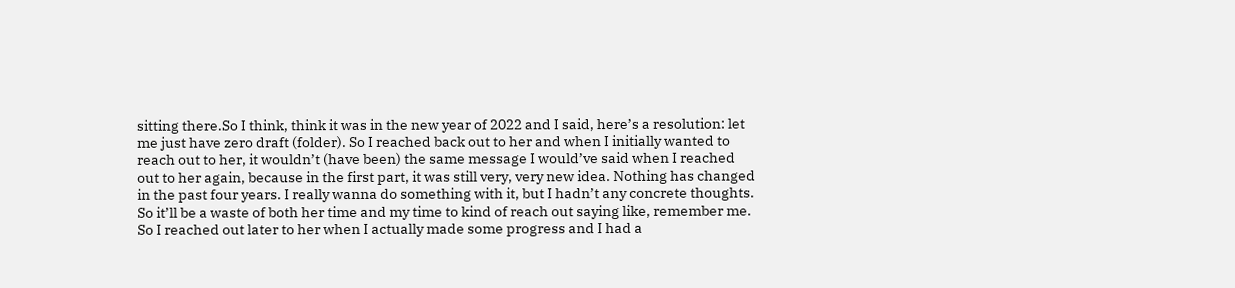sitting there.So I think, think it was in the new year of 2022 and I said, here’s a resolution: let me just have zero draft (folder). So I reached back out to her and when I initially wanted to reach out to her, it wouldn’t (have been) the same message I would’ve said when I reached out to her again, because in the first part, it was still very, very new idea. Nothing has changed in the past four years. I really wanna do something with it, but I hadn’t any concrete thoughts. So it’ll be a waste of both her time and my time to kind of reach out saying like, remember me. So I reached out later to her when I actually made some progress and I had a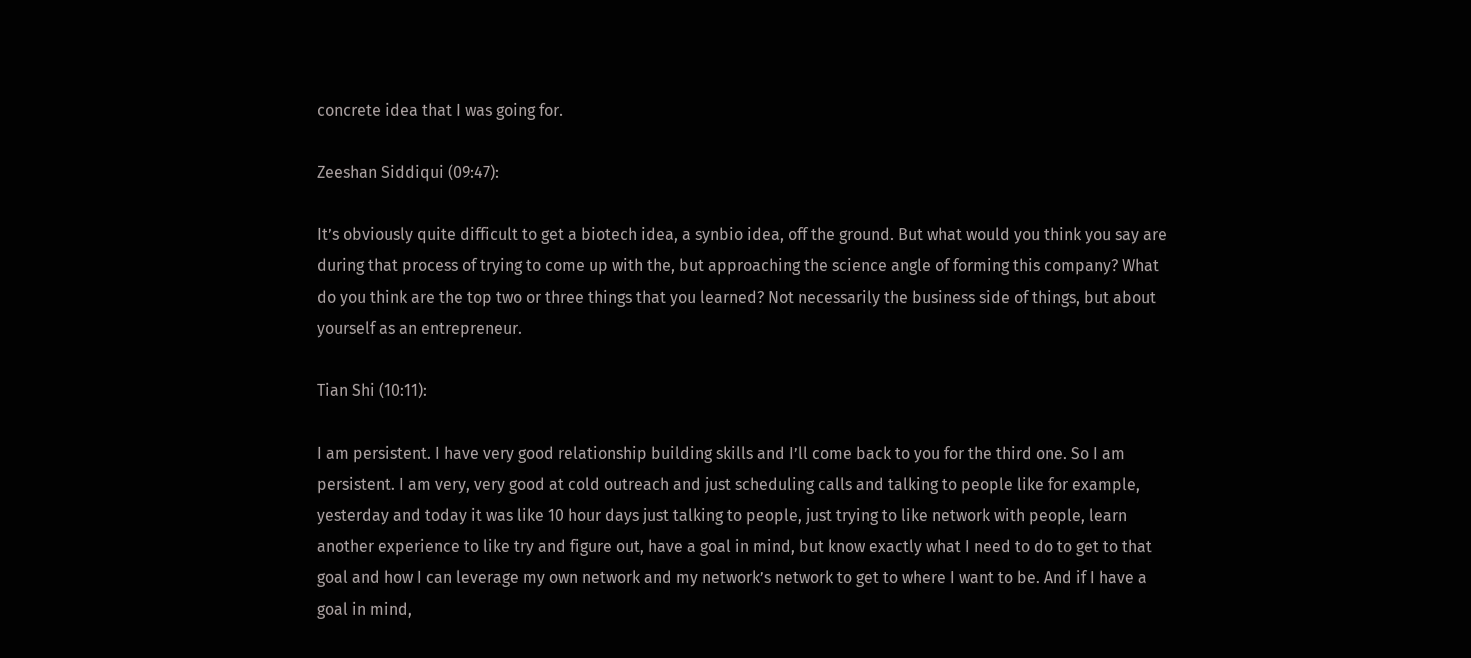concrete idea that I was going for.

Zeeshan Siddiqui (09:47):

It’s obviously quite difficult to get a biotech idea, a synbio idea, off the ground. But what would you think you say are during that process of trying to come up with the, but approaching the science angle of forming this company? What do you think are the top two or three things that you learned? Not necessarily the business side of things, but about yourself as an entrepreneur.

Tian Shi (10:11):

I am persistent. I have very good relationship building skills and I’ll come back to you for the third one. So I am persistent. I am very, very good at cold outreach and just scheduling calls and talking to people like for example, yesterday and today it was like 10 hour days just talking to people, just trying to like network with people, learn another experience to like try and figure out, have a goal in mind, but know exactly what I need to do to get to that goal and how I can leverage my own network and my network’s network to get to where I want to be. And if I have a goal in mind,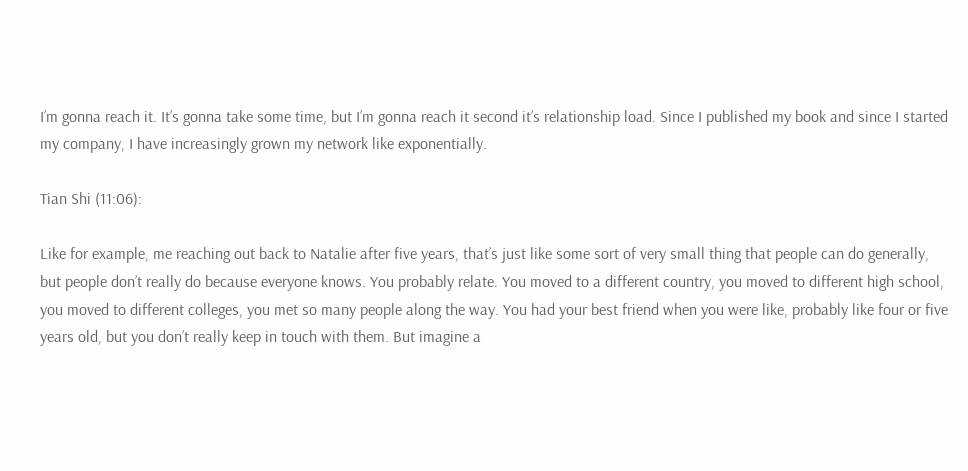I’m gonna reach it. It’s gonna take some time, but I’m gonna reach it second it’s relationship load. Since I published my book and since I started my company, I have increasingly grown my network like exponentially.

Tian Shi (11:06):

Like for example, me reaching out back to Natalie after five years, that’s just like some sort of very small thing that people can do generally, but people don’t really do because everyone knows. You probably relate. You moved to a different country, you moved to different high school, you moved to different colleges, you met so many people along the way. You had your best friend when you were like, probably like four or five years old, but you don’t really keep in touch with them. But imagine a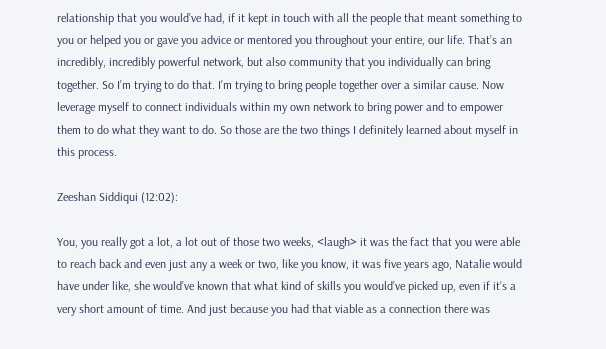relationship that you would’ve had, if it kept in touch with all the people that meant something to you or helped you or gave you advice or mentored you throughout your entire, our life. That’s an incredibly, incredibly powerful network, but also community that you individually can bring together. So I’m trying to do that. I’m trying to bring people together over a similar cause. Now leverage myself to connect individuals within my own network to bring power and to empower them to do what they want to do. So those are the two things I definitely learned about myself in this process.

Zeeshan Siddiqui (12:02):

You, you really got a lot, a lot out of those two weeks, <laugh> it was the fact that you were able to reach back and even just any a week or two, like you know, it was five years ago, Natalie would have under like, she would’ve known that what kind of skills you would’ve picked up, even if it’s a very short amount of time. And just because you had that viable as a connection there was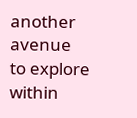another avenue to explore within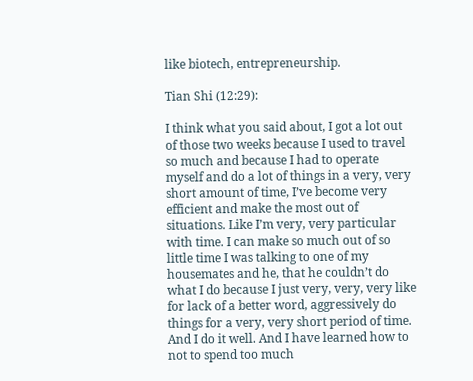like biotech, entrepreneurship.

Tian Shi (12:29):

I think what you said about, I got a lot out of those two weeks because I used to travel so much and because I had to operate myself and do a lot of things in a very, very short amount of time, I’ve become very efficient and make the most out of situations. Like I’m very, very particular with time. I can make so much out of so little time I was talking to one of my housemates and he, that he couldn’t do what I do because I just very, very, very like for lack of a better word, aggressively do things for a very, very short period of time. And I do it well. And I have learned how to not to spend too much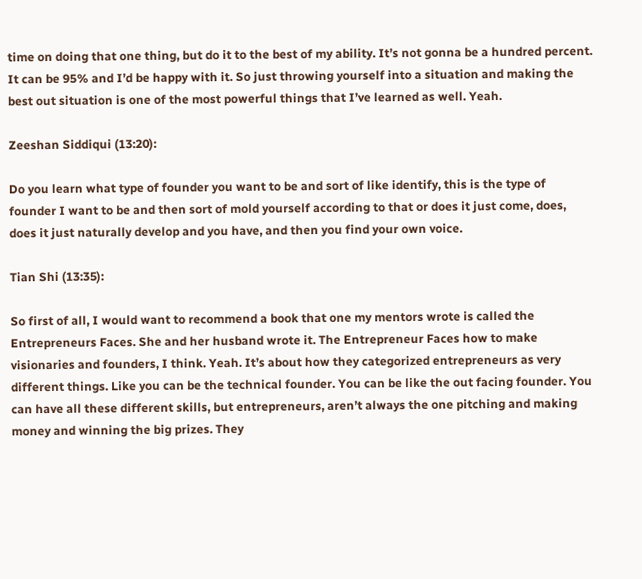time on doing that one thing, but do it to the best of my ability. It’s not gonna be a hundred percent. It can be 95% and I’d be happy with it. So just throwing yourself into a situation and making the best out situation is one of the most powerful things that I’ve learned as well. Yeah.

Zeeshan Siddiqui (13:20):

Do you learn what type of founder you want to be and sort of like identify, this is the type of founder I want to be and then sort of mold yourself according to that or does it just come, does, does it just naturally develop and you have, and then you find your own voice.

Tian Shi (13:35):

So first of all, I would want to recommend a book that one my mentors wrote is called the Entrepreneurs Faces. She and her husband wrote it. The Entrepreneur Faces how to make visionaries and founders, I think. Yeah. It’s about how they categorized entrepreneurs as very different things. Like you can be the technical founder. You can be like the out facing founder. You can have all these different skills, but entrepreneurs, aren’t always the one pitching and making money and winning the big prizes. They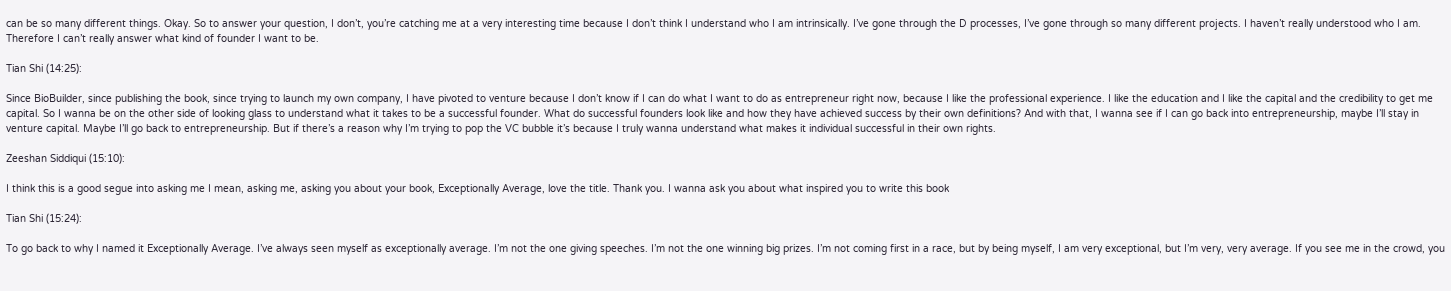can be so many different things. Okay. So to answer your question, I don’t, you’re catching me at a very interesting time because I don’t think I understand who I am intrinsically. I’ve gone through the D processes, I’ve gone through so many different projects. I haven’t really understood who I am. Therefore I can’t really answer what kind of founder I want to be.

Tian Shi (14:25):

Since BioBuilder, since publishing the book, since trying to launch my own company, I have pivoted to venture because I don’t know if I can do what I want to do as entrepreneur right now, because I like the professional experience. I like the education and I like the capital and the credibility to get me capital. So I wanna be on the other side of looking glass to understand what it takes to be a successful founder. What do successful founders look like and how they have achieved success by their own definitions? And with that, I wanna see if I can go back into entrepreneurship, maybe I’ll stay in venture capital. Maybe I’ll go back to entrepreneurship. But if there’s a reason why I’m trying to pop the VC bubble it’s because I truly wanna understand what makes it individual successful in their own rights.

Zeeshan Siddiqui (15:10):

I think this is a good segue into asking me I mean, asking me, asking you about your book, Exceptionally Average, love the title. Thank you. I wanna ask you about what inspired you to write this book

Tian Shi (15:24):

To go back to why I named it Exceptionally Average. I’ve always seen myself as exceptionally average. I’m not the one giving speeches. I’m not the one winning big prizes. I’m not coming first in a race, but by being myself, I am very exceptional, but I’m very, very average. If you see me in the crowd, you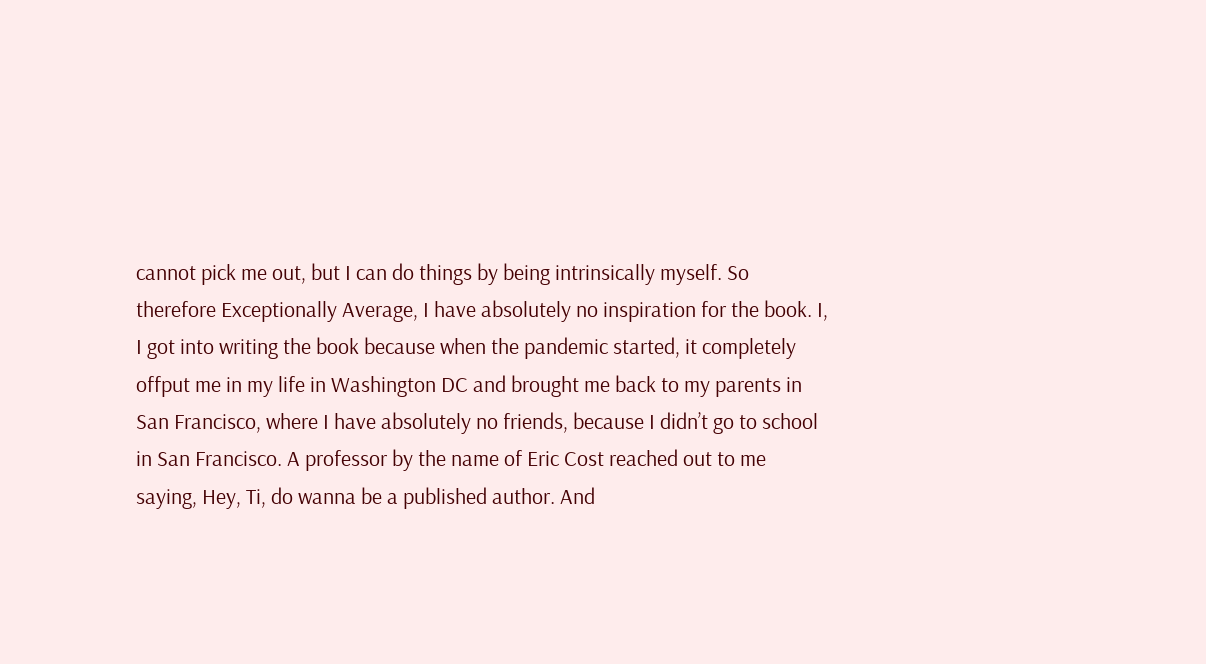cannot pick me out, but I can do things by being intrinsically myself. So therefore Exceptionally Average, I have absolutely no inspiration for the book. I, I got into writing the book because when the pandemic started, it completely offput me in my life in Washington DC and brought me back to my parents in San Francisco, where I have absolutely no friends, because I didn’t go to school in San Francisco. A professor by the name of Eric Cost reached out to me saying, Hey, Ti, do wanna be a published author. And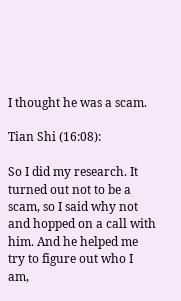I thought he was a scam.

Tian Shi (16:08):

So I did my research. It turned out not to be a scam, so I said why not and hopped on a call with him. And he helped me try to figure out who I am,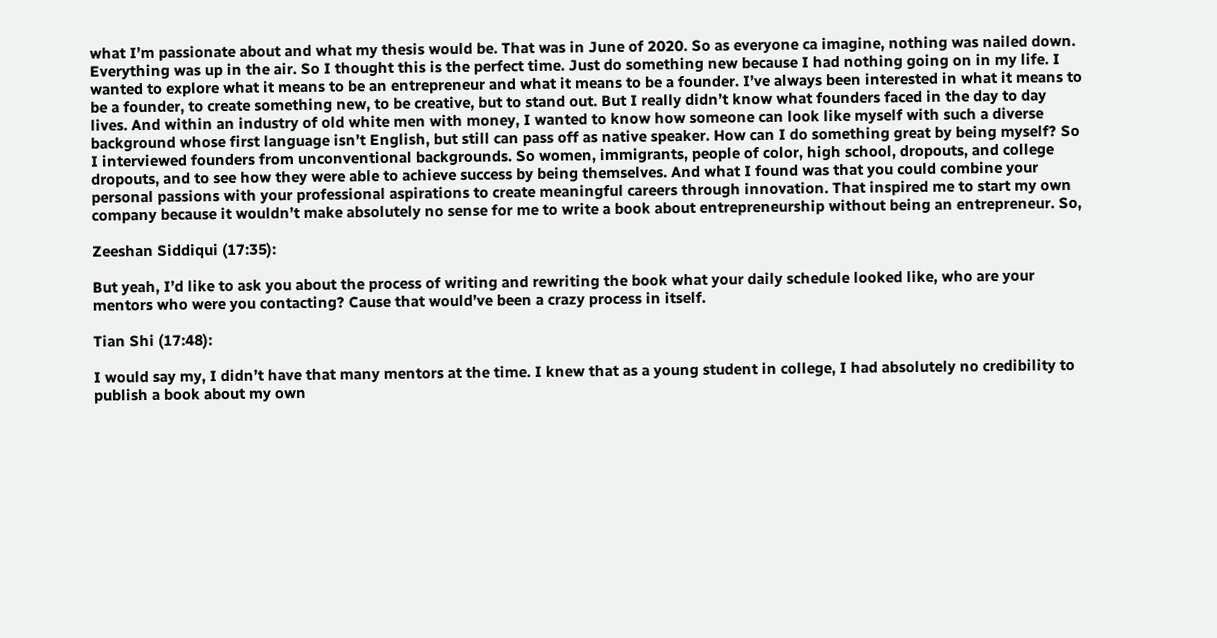what I’m passionate about and what my thesis would be. That was in June of 2020. So as everyone ca imagine, nothing was nailed down. Everything was up in the air. So I thought this is the perfect time. Just do something new because I had nothing going on in my life. I wanted to explore what it means to be an entrepreneur and what it means to be a founder. I’ve always been interested in what it means to be a founder, to create something new, to be creative, but to stand out. But I really didn’t know what founders faced in the day to day lives. And within an industry of old white men with money, I wanted to know how someone can look like myself with such a diverse background whose first language isn’t English, but still can pass off as native speaker. How can I do something great by being myself? So I interviewed founders from unconventional backgrounds. So women, immigrants, people of color, high school, dropouts, and college dropouts, and to see how they were able to achieve success by being themselves. And what I found was that you could combine your personal passions with your professional aspirations to create meaningful careers through innovation. That inspired me to start my own company because it wouldn’t make absolutely no sense for me to write a book about entrepreneurship without being an entrepreneur. So,

Zeeshan Siddiqui (17:35):

But yeah, I’d like to ask you about the process of writing and rewriting the book what your daily schedule looked like, who are your mentors who were you contacting? Cause that would’ve been a crazy process in itself.

Tian Shi (17:48):

I would say my, I didn’t have that many mentors at the time. I knew that as a young student in college, I had absolutely no credibility to publish a book about my own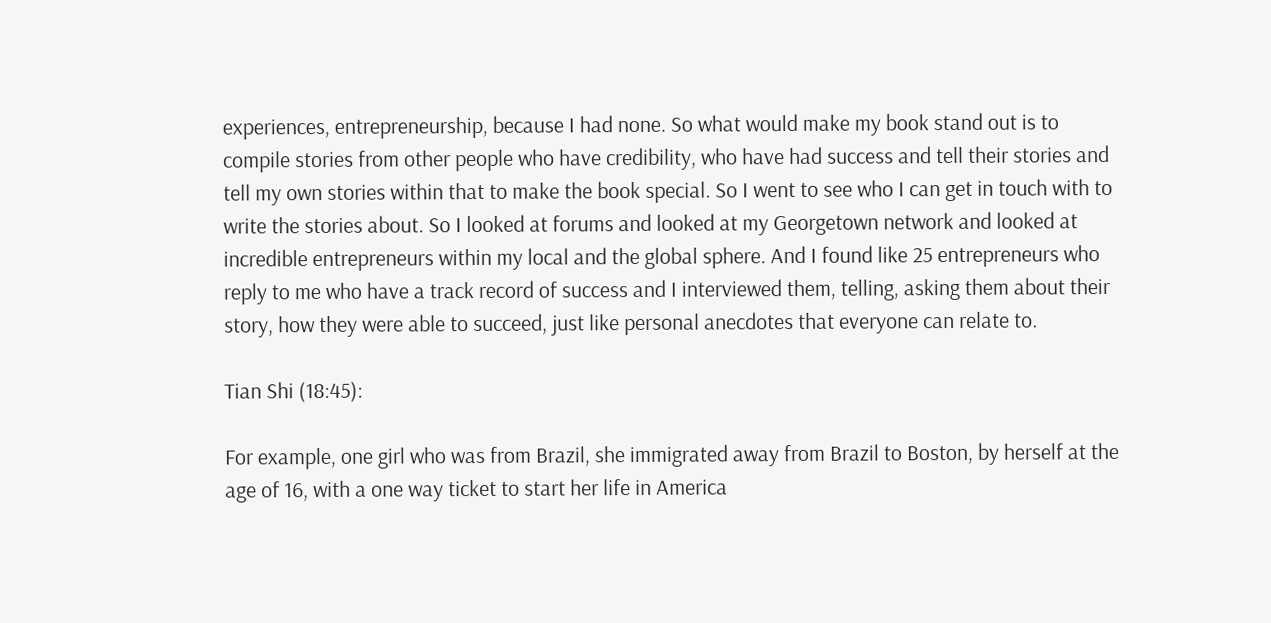experiences, entrepreneurship, because I had none. So what would make my book stand out is to compile stories from other people who have credibility, who have had success and tell their stories and tell my own stories within that to make the book special. So I went to see who I can get in touch with to write the stories about. So I looked at forums and looked at my Georgetown network and looked at incredible entrepreneurs within my local and the global sphere. And I found like 25 entrepreneurs who reply to me who have a track record of success and I interviewed them, telling, asking them about their story, how they were able to succeed, just like personal anecdotes that everyone can relate to.

Tian Shi (18:45):

For example, one girl who was from Brazil, she immigrated away from Brazil to Boston, by herself at the age of 16, with a one way ticket to start her life in America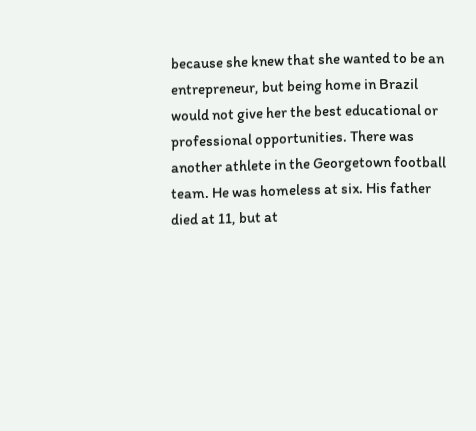because she knew that she wanted to be an entrepreneur, but being home in Brazil would not give her the best educational or professional opportunities. There was another athlete in the Georgetown football team. He was homeless at six. His father died at 11, but at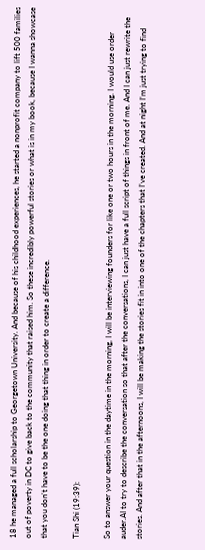18 he managed a full scholarship to Georgetown University. And because of his childhood experiences, he started a nonprofit company to lift 500 families out of poverty in DC to give back to the community that raised him. So these incredibly powerful stories or what is in my book, because I wanna showcase that you don’t have to be the one doing that thing in order to create a difference.

Tian Shi (19:39):

So to answer your question in the daytime in the morning, I will be interviewing founders for like one or two hours in the morning. I would use order auder.AI to try to describe the conversation so that after the conversations, I can just have a full script of things in front of me. And I can just rewrite the stories. And after that in the afternoons, I will be making the stories fit in into one of the chapters that I’ve created. And at night I’m just trying to find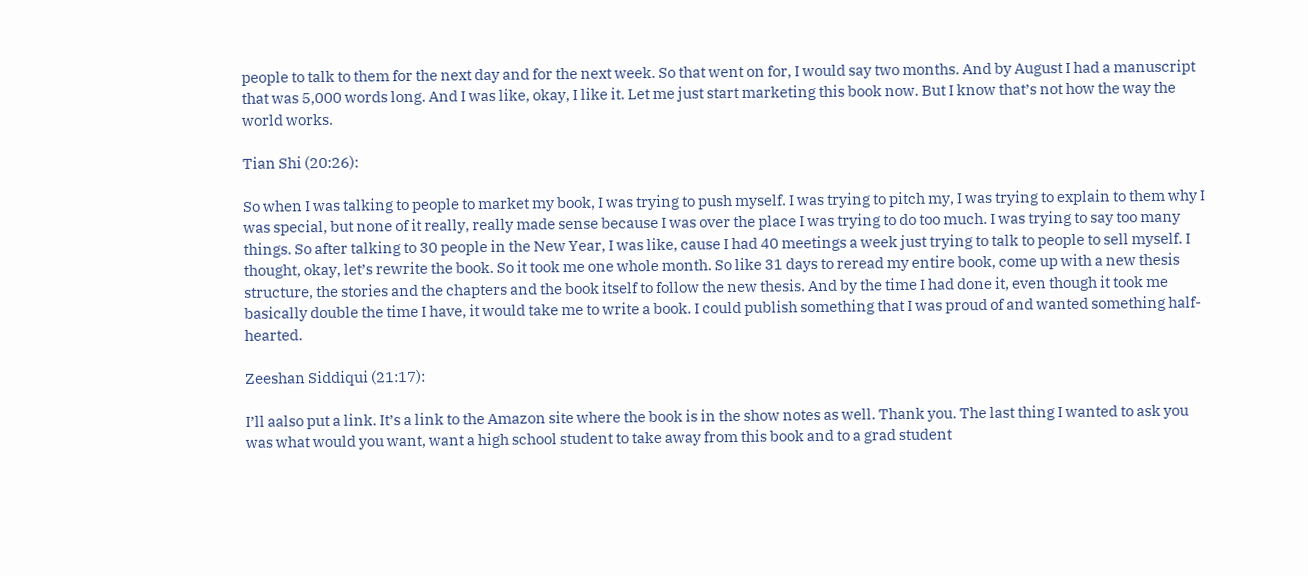people to talk to them for the next day and for the next week. So that went on for, I would say two months. And by August I had a manuscript that was 5,000 words long. And I was like, okay, I like it. Let me just start marketing this book now. But I know that’s not how the way the world works.

Tian Shi (20:26):

So when I was talking to people to market my book, I was trying to push myself. I was trying to pitch my, I was trying to explain to them why I was special, but none of it really, really made sense because I was over the place I was trying to do too much. I was trying to say too many things. So after talking to 30 people in the New Year, I was like, cause I had 40 meetings a week just trying to talk to people to sell myself. I thought, okay, let’s rewrite the book. So it took me one whole month. So like 31 days to reread my entire book, come up with a new thesis structure, the stories and the chapters and the book itself to follow the new thesis. And by the time I had done it, even though it took me basically double the time I have, it would take me to write a book. I could publish something that I was proud of and wanted something half-hearted.

Zeeshan Siddiqui (21:17):

I’ll aalso put a link. It’s a link to the Amazon site where the book is in the show notes as well. Thank you. The last thing I wanted to ask you was what would you want, want a high school student to take away from this book and to a grad student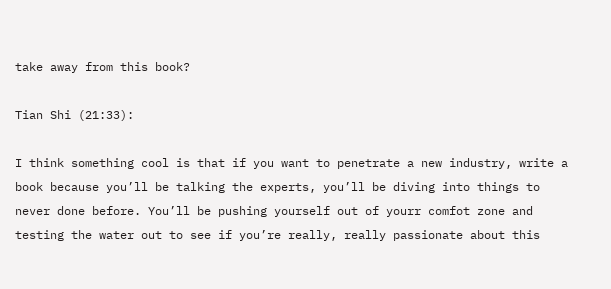take away from this book?

Tian Shi (21:33):

I think something cool is that if you want to penetrate a new industry, write a book because you’ll be talking the experts, you’ll be diving into things to never done before. You’ll be pushing yourself out of yourr comfot zone and testing the water out to see if you’re really, really passionate about this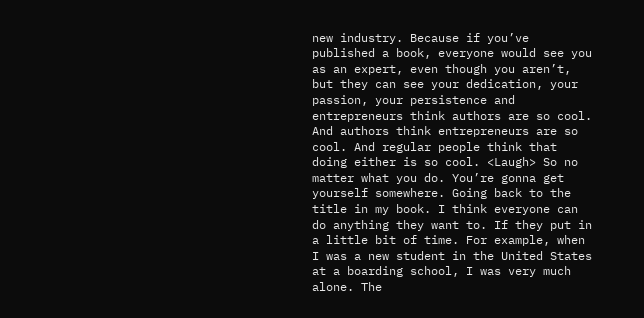new industry. Because if you’ve published a book, everyone would see you as an expert, even though you aren’t, but they can see your dedication, your passion, your persistence and entrepreneurs think authors are so cool. And authors think entrepreneurs are so cool. And regular people think that doing either is so cool. <Laugh> So no matter what you do. You’re gonna get yourself somewhere. Going back to the title in my book. I think everyone can do anything they want to. If they put in a little bit of time. For example, when I was a new student in the United States at a boarding school, I was very much alone. The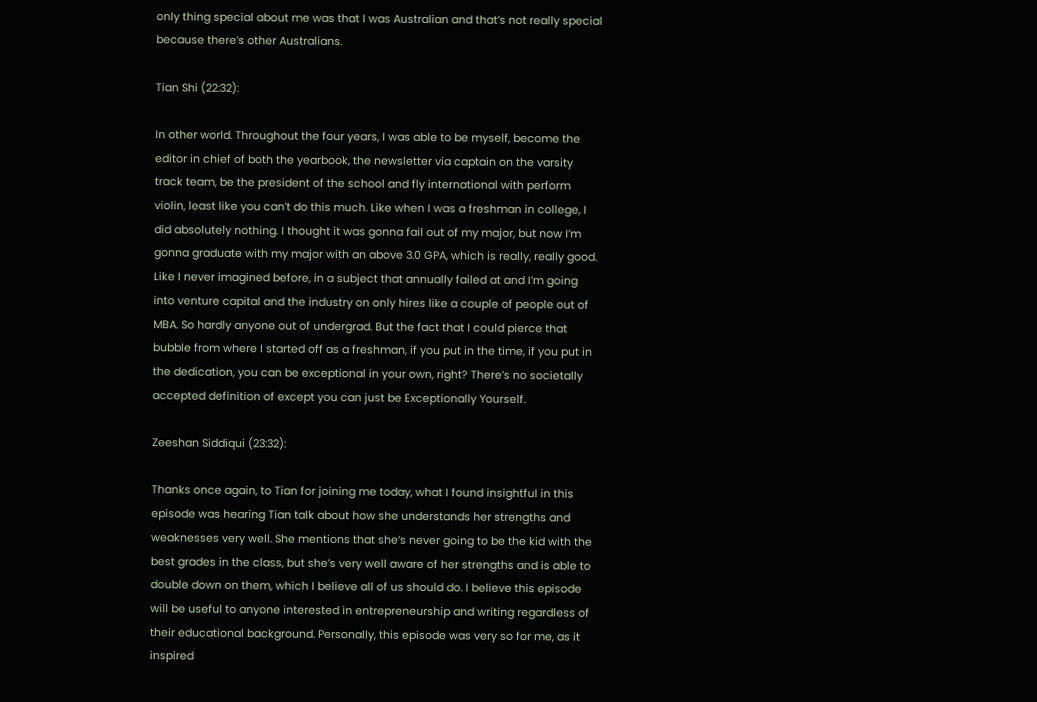only thing special about me was that I was Australian and that’s not really special because there’s other Australians.

Tian Shi (22:32):

In other world. Throughout the four years, I was able to be myself, become the editor in chief of both the yearbook, the newsletter via captain on the varsity track team, be the president of the school and fly international with perform violin, least like you can’t do this much. Like when I was a freshman in college, I did absolutely nothing. I thought it was gonna fail out of my major, but now I’m gonna graduate with my major with an above 3.0 GPA, which is really, really good. Like I never imagined before, in a subject that annually failed at and I’m going into venture capital and the industry on only hires like a couple of people out of MBA. So hardly anyone out of undergrad. But the fact that I could pierce that bubble from where I started off as a freshman, if you put in the time, if you put in the dedication, you can be exceptional in your own, right? There’s no societally accepted definition of except you can just be Exceptionally Yourself.

Zeeshan Siddiqui (23:32):

Thanks once again, to Tian for joining me today, what I found insightful in this episode was hearing Tian talk about how she understands her strengths and weaknesses very well. She mentions that she’s never going to be the kid with the best grades in the class, but she’s very well aware of her strengths and is able to double down on them, which I believe all of us should do. I believe this episode will be useful to anyone interested in entrepreneurship and writing regardless of their educational background. Personally, this episode was very so for me, as it inspired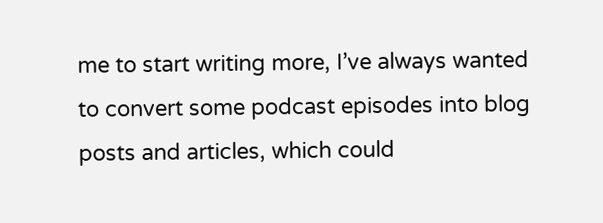me to start writing more, I’ve always wanted to convert some podcast episodes into blog posts and articles, which could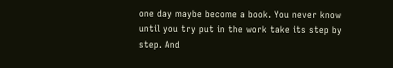one day maybe become a book. You never know until you try put in the work take its step by step. And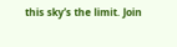this sky’s the limit. Join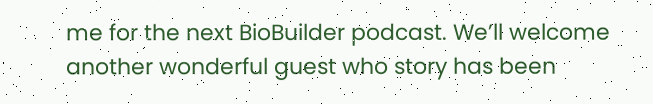me for the next BioBuilder podcast. We’ll welcome another wonderful guest who story has been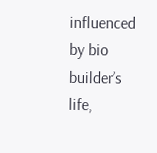influenced by bio builder’s life,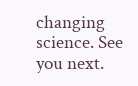changing science. See you next.